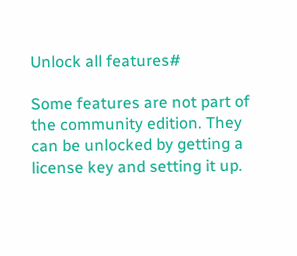Unlock all features#

Some features are not part of the community edition. They can be unlocked by getting a license key and setting it up.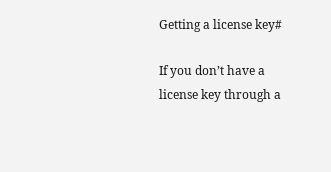Getting a license key#

If you don’t have a license key through a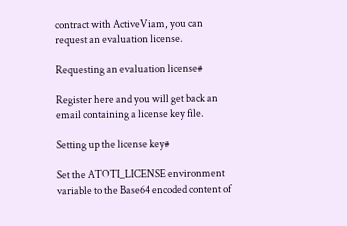contract with ActiveViam, you can request an evaluation license.

Requesting an evaluation license#

Register here and you will get back an email containing a license key file.

Setting up the license key#

Set the ATOTI_LICENSE environment variable to the Base64 encoded content of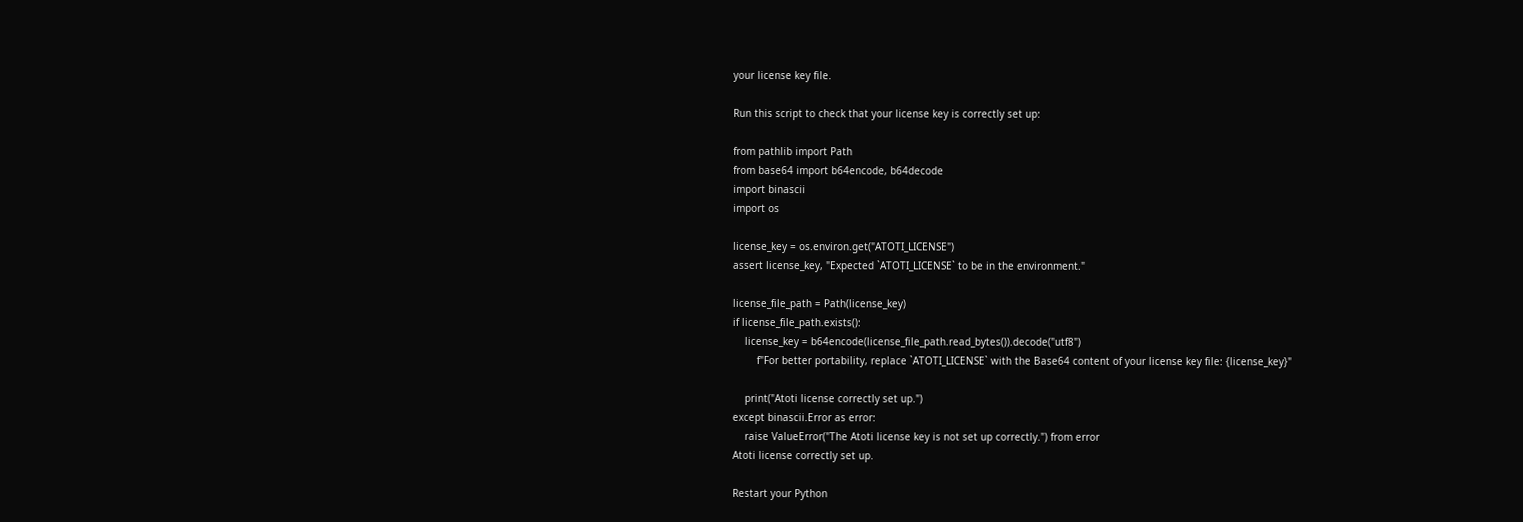your license key file.

Run this script to check that your license key is correctly set up:

from pathlib import Path
from base64 import b64encode, b64decode
import binascii
import os

license_key = os.environ.get("ATOTI_LICENSE")
assert license_key, "Expected `ATOTI_LICENSE` to be in the environment."

license_file_path = Path(license_key)
if license_file_path.exists():
    license_key = b64encode(license_file_path.read_bytes()).decode("utf8")
        f"For better portability, replace `ATOTI_LICENSE` with the Base64 content of your license key file: {license_key}"

    print("Atoti license correctly set up.")
except binascii.Error as error:
    raise ValueError("The Atoti license key is not set up correctly.") from error
Atoti license correctly set up.

Restart your Python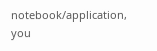notebook/application, you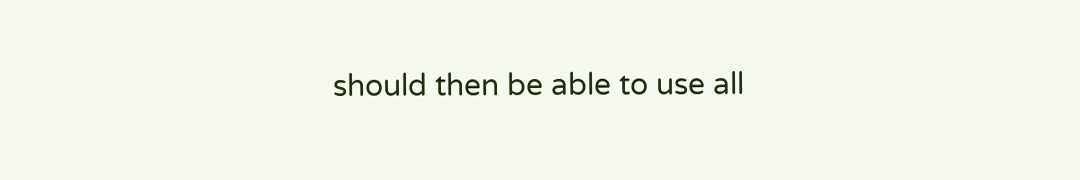should then be able to use all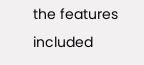the features included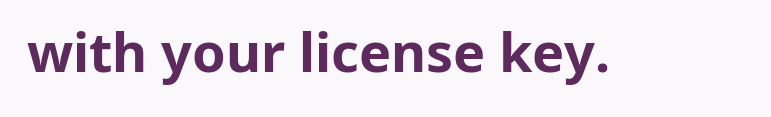with your license key.